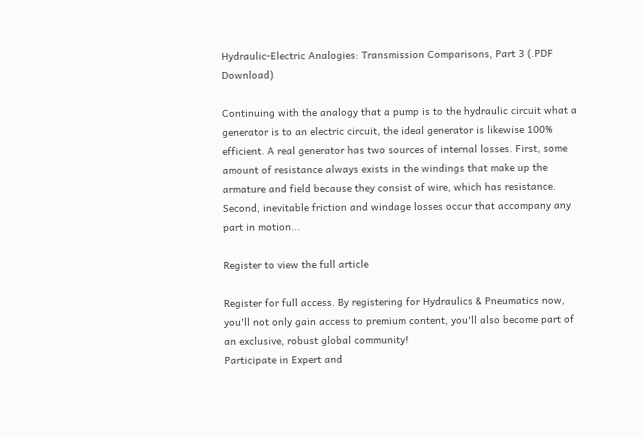Hydraulic-Electric Analogies: Transmission Comparisons, Part 3 (.PDF Download)

Continuing with the analogy that a pump is to the hydraulic circuit what a generator is to an electric circuit, the ideal generator is likewise 100% efficient. A real generator has two sources of internal losses. First, some amount of resistance always exists in the windings that make up the armature and field because they consist of wire, which has resistance. Second, inevitable friction and windage losses occur that accompany any part in motion...

Register to view the full article

Register for full access. By registering for Hydraulics & Pneumatics now, you'll not only gain access to premium content, you'll also become part of an exclusive, robust global community!
Participate in Expert and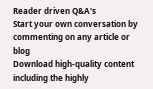Reader driven Q&A's
Start your own conversation by commenting on any article or blog
Download high-quality content including the highly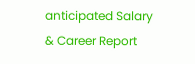anticipated Salary & Career Report